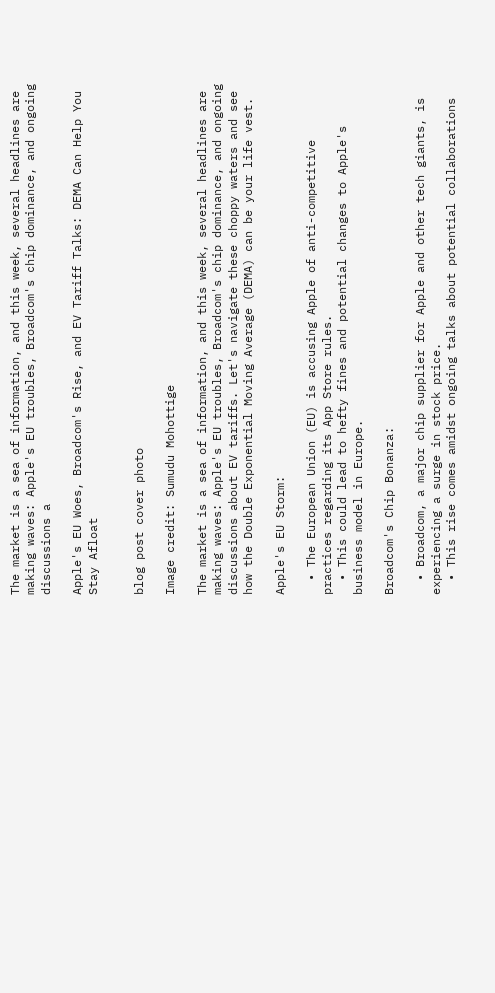The market is a sea of information, and this week, several headlines are making waves: Apple's EU troubles, Broadcom's chip dominance, and ongoing discussions a

Apple's EU Woes, Broadcom's Rise, and EV Tariff Talks: DEMA Can Help You Stay Afloat


blog post cover photo

Image credit: Sumudu Mohottige

The market is a sea of information, and this week, several headlines are making waves: Apple's EU troubles, Broadcom's chip dominance, and ongoing discussions about EV tariffs. Let's navigate these choppy waters and see how the Double Exponential Moving Average (DEMA) can be your life vest.

Apple's EU Storm:

  • The European Union (EU) is accusing Apple of anti-competitive practices regarding its App Store rules.
  • This could lead to hefty fines and potential changes to Apple's business model in Europe.

Broadcom's Chip Bonanza:

  • Broadcom, a major chip supplier for Apple and other tech giants, is experiencing a surge in stock price.
  • This rise comes amidst ongoing talks about potential collaborations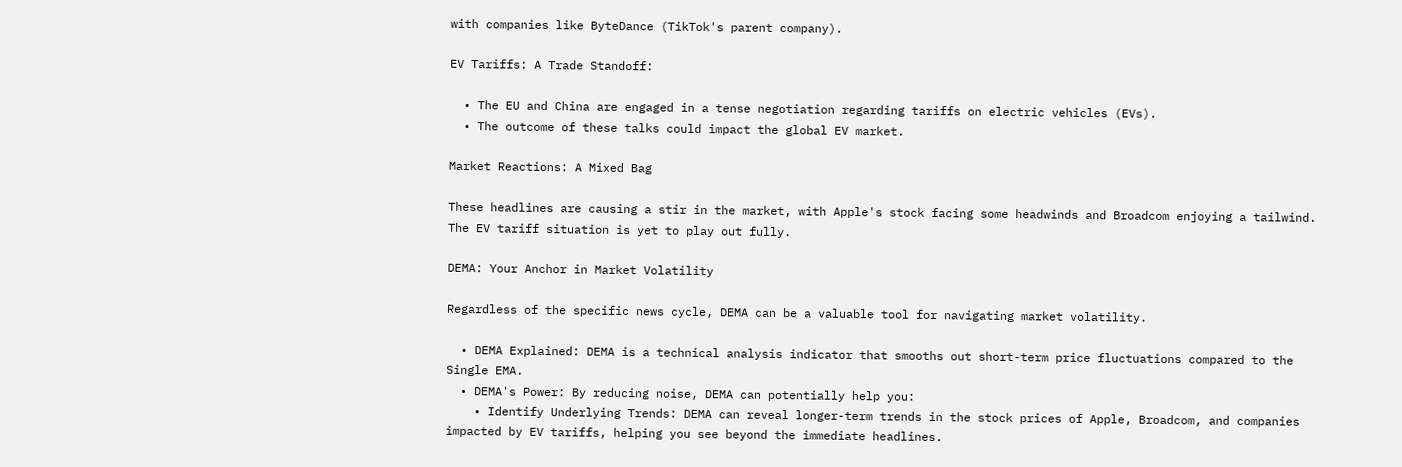with companies like ByteDance (TikTok's parent company).

EV Tariffs: A Trade Standoff:

  • The EU and China are engaged in a tense negotiation regarding tariffs on electric vehicles (EVs).
  • The outcome of these talks could impact the global EV market.

Market Reactions: A Mixed Bag

These headlines are causing a stir in the market, with Apple's stock facing some headwinds and Broadcom enjoying a tailwind. The EV tariff situation is yet to play out fully.

DEMA: Your Anchor in Market Volatility

Regardless of the specific news cycle, DEMA can be a valuable tool for navigating market volatility.

  • DEMA Explained: DEMA is a technical analysis indicator that smooths out short-term price fluctuations compared to the Single EMA.
  • DEMA's Power: By reducing noise, DEMA can potentially help you:
    • Identify Underlying Trends: DEMA can reveal longer-term trends in the stock prices of Apple, Broadcom, and companies impacted by EV tariffs, helping you see beyond the immediate headlines.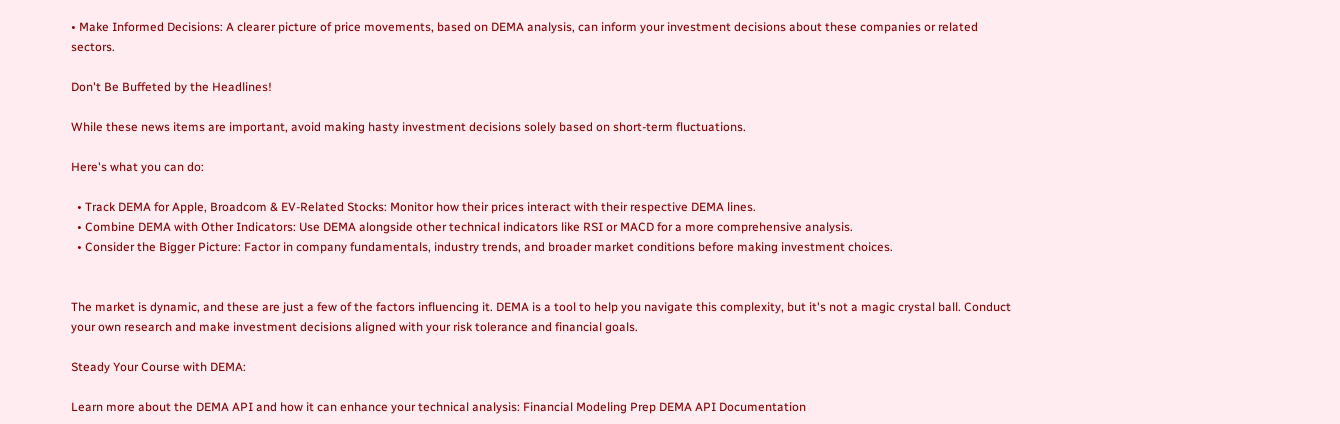• Make Informed Decisions: A clearer picture of price movements, based on DEMA analysis, can inform your investment decisions about these companies or related sectors.

Don't Be Buffeted by the Headlines!

While these news items are important, avoid making hasty investment decisions solely based on short-term fluctuations.

Here's what you can do:

  • Track DEMA for Apple, Broadcom & EV-Related Stocks: Monitor how their prices interact with their respective DEMA lines.
  • Combine DEMA with Other Indicators: Use DEMA alongside other technical indicators like RSI or MACD for a more comprehensive analysis.
  • Consider the Bigger Picture: Factor in company fundamentals, industry trends, and broader market conditions before making investment choices.


The market is dynamic, and these are just a few of the factors influencing it. DEMA is a tool to help you navigate this complexity, but it's not a magic crystal ball. Conduct your own research and make investment decisions aligned with your risk tolerance and financial goals.

Steady Your Course with DEMA:

Learn more about the DEMA API and how it can enhance your technical analysis: Financial Modeling Prep DEMA API Documentation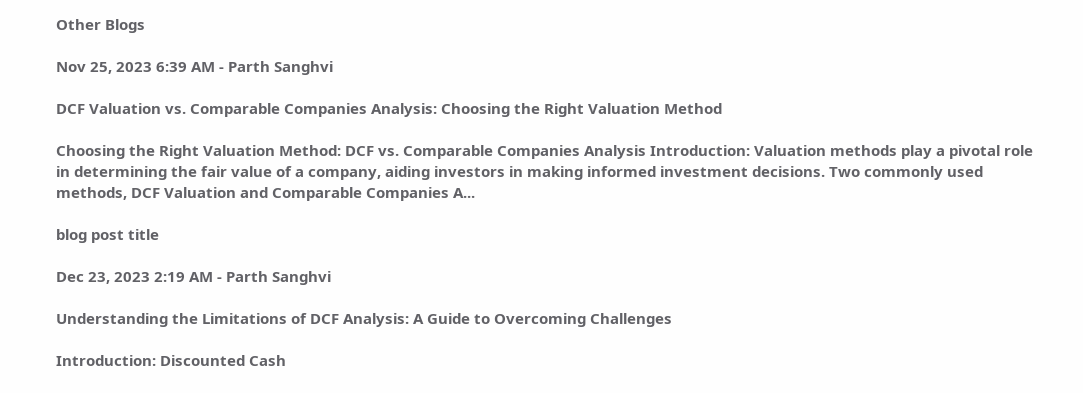Other Blogs

Nov 25, 2023 6:39 AM - Parth Sanghvi

DCF Valuation vs. Comparable Companies Analysis: Choosing the Right Valuation Method

Choosing the Right Valuation Method: DCF vs. Comparable Companies Analysis Introduction: Valuation methods play a pivotal role in determining the fair value of a company, aiding investors in making informed investment decisions. Two commonly used methods, DCF Valuation and Comparable Companies A...

blog post title

Dec 23, 2023 2:19 AM - Parth Sanghvi

Understanding the Limitations of DCF Analysis: A Guide to Overcoming Challenges

Introduction: Discounted Cash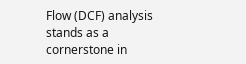Flow (DCF) analysis stands as a cornerstone in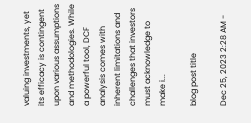valuing investments, yet its efficacy is contingent upon various assumptions and methodologies. While a powerful tool, DCF analysis comes with inherent limitations and challenges that investors must acknowledge to make i...

blog post title

Dec 25, 2023 2:28 AM -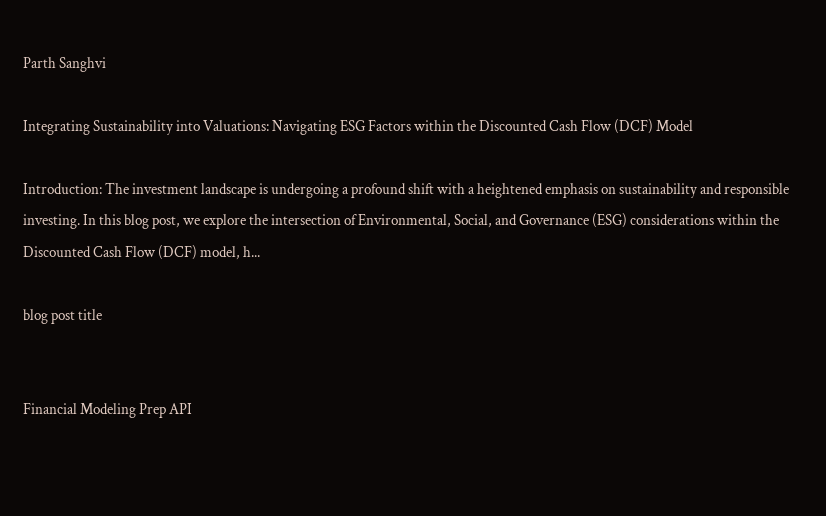Parth Sanghvi

Integrating Sustainability into Valuations: Navigating ESG Factors within the Discounted Cash Flow (DCF) Model

Introduction: The investment landscape is undergoing a profound shift with a heightened emphasis on sustainability and responsible investing. In this blog post, we explore the intersection of Environmental, Social, and Governance (ESG) considerations within the Discounted Cash Flow (DCF) model, h...

blog post title


Financial Modeling Prep API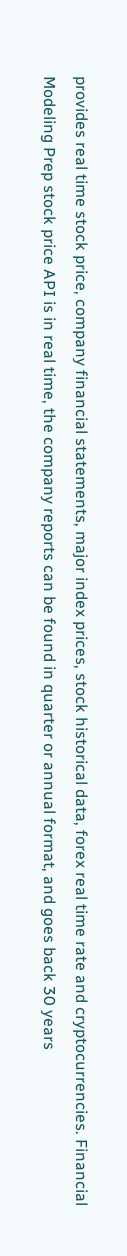provides real time stock price, company financial statements, major index prices, stock historical data, forex real time rate and cryptocurrencies. Financial Modeling Prep stock price API is in real time, the company reports can be found in quarter or annual format, and goes back 30 years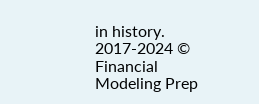in history.
2017-2024 © Financial Modeling Prep